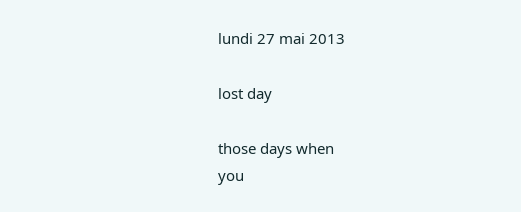lundi 27 mai 2013

lost day

those days when
you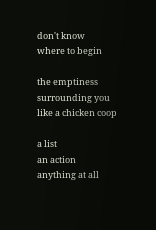don't know
where to begin

the emptiness
surrounding you
like a chicken coop

a list
an action
anything at all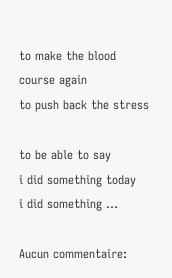to make the blood
course again
to push back the stress

to be able to say
i did something today
i did something ...

Aucun commentaire: